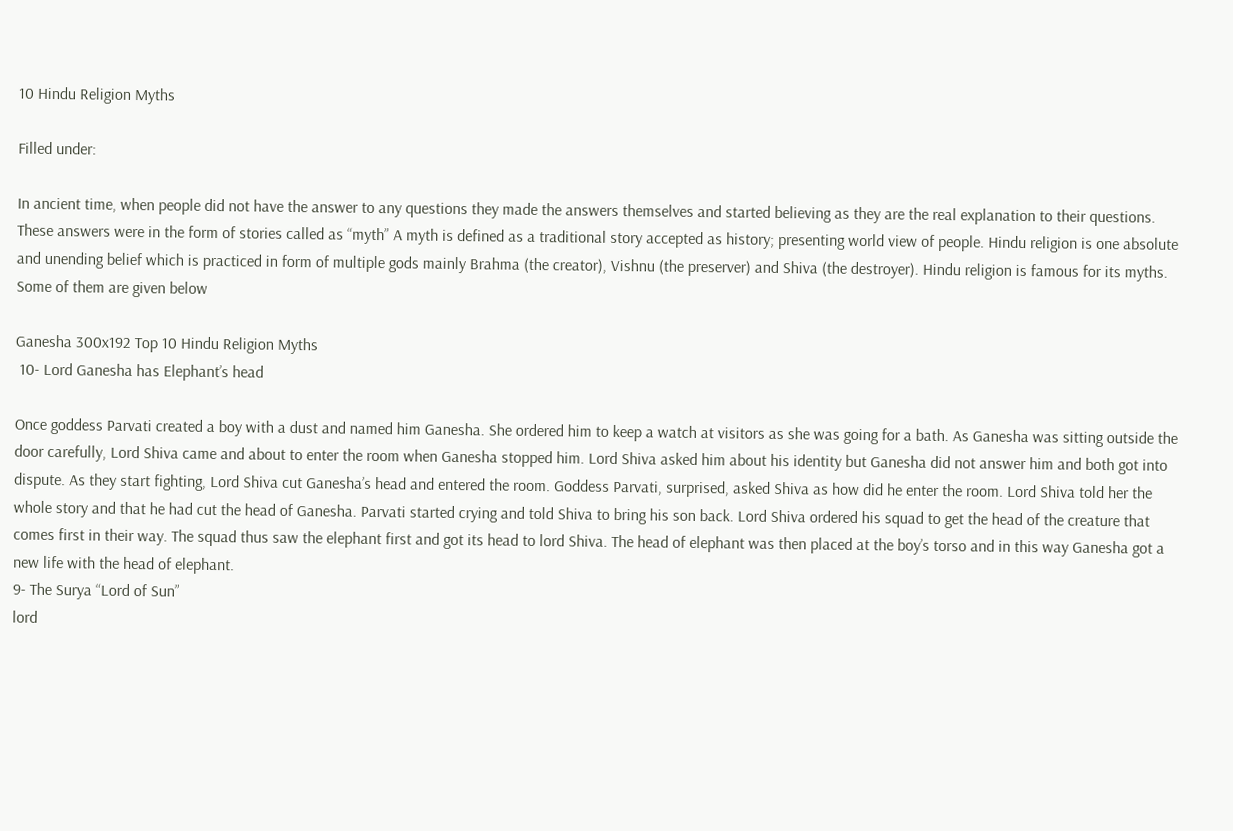10 Hindu Religion Myths

Filled under:

In ancient time, when people did not have the answer to any questions they made the answers themselves and started believing as they are the real explanation to their questions. These answers were in the form of stories called as “myth” A myth is defined as a traditional story accepted as history; presenting world view of people. Hindu religion is one absolute and unending belief which is practiced in form of multiple gods mainly Brahma (the creator), Vishnu (the preserver) and Shiva (the destroyer). Hindu religion is famous for its myths. Some of them are given below

Ganesha 300x192 Top 10 Hindu Religion Myths
 10- Lord Ganesha has Elephant’s head

Once goddess Parvati created a boy with a dust and named him Ganesha. She ordered him to keep a watch at visitors as she was going for a bath. As Ganesha was sitting outside the door carefully, Lord Shiva came and about to enter the room when Ganesha stopped him. Lord Shiva asked him about his identity but Ganesha did not answer him and both got into dispute. As they start fighting, Lord Shiva cut Ganesha’s head and entered the room. Goddess Parvati, surprised, asked Shiva as how did he enter the room. Lord Shiva told her the whole story and that he had cut the head of Ganesha. Parvati started crying and told Shiva to bring his son back. Lord Shiva ordered his squad to get the head of the creature that comes first in their way. The squad thus saw the elephant first and got its head to lord Shiva. The head of elephant was then placed at the boy’s torso and in this way Ganesha got a new life with the head of elephant.
9- The Surya “Lord of Sun”
lord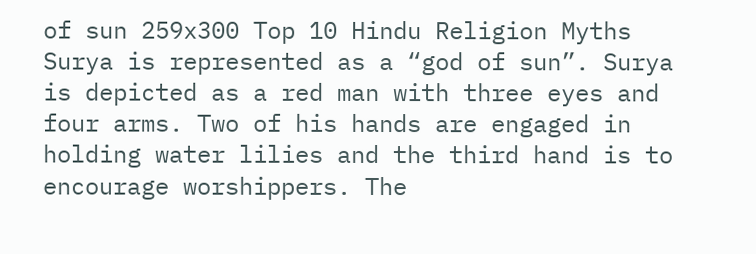of sun 259x300 Top 10 Hindu Religion Myths
Surya is represented as a “god of sun”. Surya is depicted as a red man with three eyes and four arms. Two of his hands are engaged in holding water lilies and the third hand is to encourage worshippers. The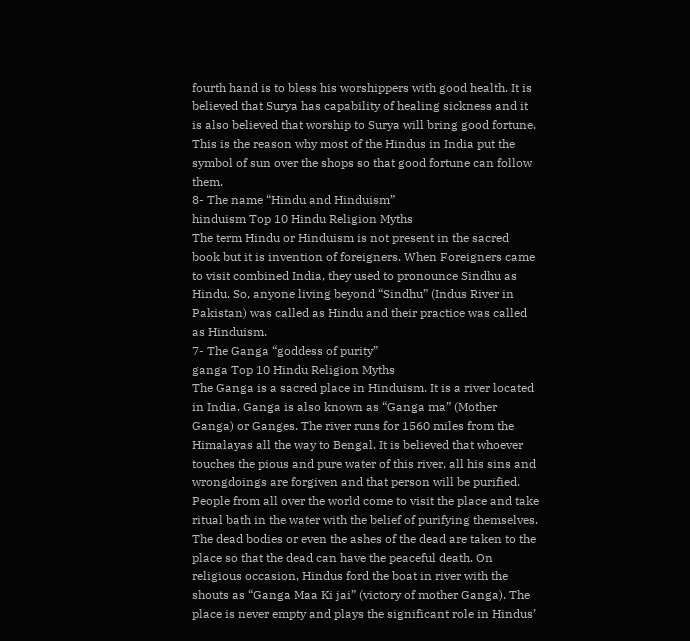fourth hand is to bless his worshippers with good health. It is believed that Surya has capability of healing sickness and it is also believed that worship to Surya will bring good fortune. This is the reason why most of the Hindus in India put the symbol of sun over the shops so that good fortune can follow them.
8- The name “Hindu and Hinduism”
hinduism Top 10 Hindu Religion Myths
The term Hindu or Hinduism is not present in the sacred book but it is invention of foreigners. When Foreigners came to visit combined India, they used to pronounce Sindhu as Hindu. So, anyone living beyond “Sindhu” (Indus River in Pakistan) was called as Hindu and their practice was called as Hinduism.
7- The Ganga “goddess of purity”
ganga Top 10 Hindu Religion Myths
The Ganga is a sacred place in Hinduism. It is a river located in India. Ganga is also known as “Ganga ma” (Mother Ganga) or Ganges. The river runs for 1560 miles from the Himalayas all the way to Bengal. It is believed that whoever touches the pious and pure water of this river, all his sins and wrongdoings are forgiven and that person will be purified. People from all over the world come to visit the place and take ritual bath in the water with the belief of purifying themselves. The dead bodies or even the ashes of the dead are taken to the place so that the dead can have the peaceful death. On religious occasion, Hindus ford the boat in river with the shouts as “Ganga Maa Ki jai” (victory of mother Ganga). The place is never empty and plays the significant role in Hindus’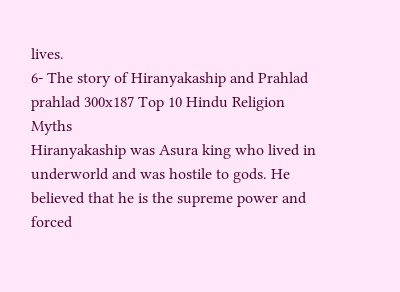lives.
6- The story of Hiranyakaship and Prahlad
prahlad 300x187 Top 10 Hindu Religion Myths
Hiranyakaship was Asura king who lived in underworld and was hostile to gods. He believed that he is the supreme power and forced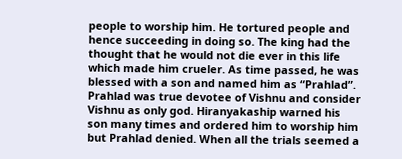people to worship him. He tortured people and hence succeeding in doing so. The king had the thought that he would not die ever in this life which made him crueler. As time passed, he was blessed with a son and named him as “Prahlad”. Prahlad was true devotee of Vishnu and consider Vishnu as only god. Hiranyakaship warned his son many times and ordered him to worship him but Prahlad denied. When all the trials seemed a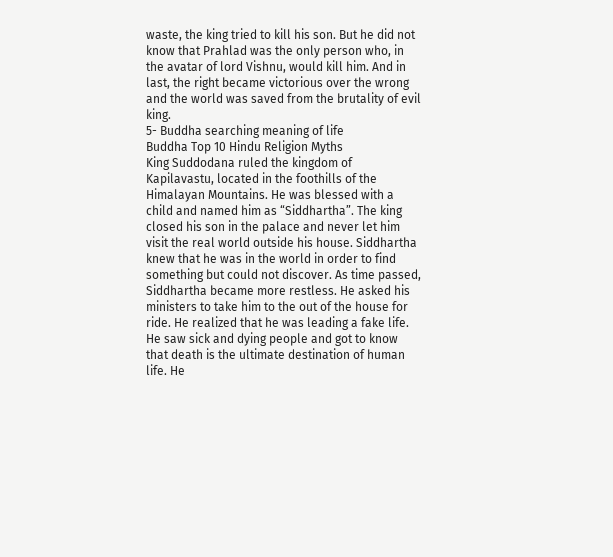waste, the king tried to kill his son. But he did not know that Prahlad was the only person who, in the avatar of lord Vishnu, would kill him. And in last, the right became victorious over the wrong and the world was saved from the brutality of evil king.
5- Buddha searching meaning of life
Buddha Top 10 Hindu Religion Myths
King Suddodana ruled the kingdom of Kapilavastu, located in the foothills of the Himalayan Mountains. He was blessed with a child and named him as “Siddhartha”. The king closed his son in the palace and never let him visit the real world outside his house. Siddhartha knew that he was in the world in order to find something but could not discover. As time passed, Siddhartha became more restless. He asked his ministers to take him to the out of the house for ride. He realized that he was leading a fake life. He saw sick and dying people and got to know that death is the ultimate destination of human life. He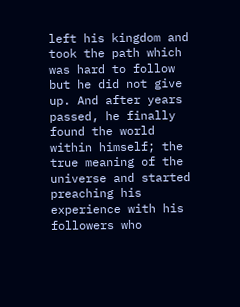left his kingdom and took the path which was hard to follow but he did not give up. And after years passed, he finally found the world within himself; the true meaning of the universe and started preaching his experience with his followers who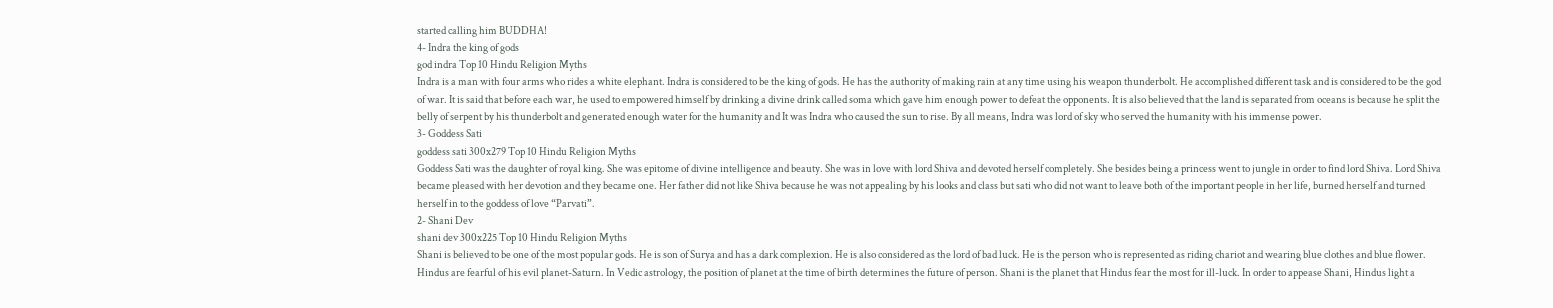started calling him BUDDHA!
4- Indra the king of gods
god indra Top 10 Hindu Religion Myths
Indra is a man with four arms who rides a white elephant. Indra is considered to be the king of gods. He has the authority of making rain at any time using his weapon thunderbolt. He accomplished different task and is considered to be the god of war. It is said that before each war, he used to empowered himself by drinking a divine drink called soma which gave him enough power to defeat the opponents. It is also believed that the land is separated from oceans is because he split the belly of serpent by his thunderbolt and generated enough water for the humanity and It was Indra who caused the sun to rise. By all means, Indra was lord of sky who served the humanity with his immense power.
3- Goddess Sati
goddess sati 300x279 Top 10 Hindu Religion Myths
Goddess Sati was the daughter of royal king. She was epitome of divine intelligence and beauty. She was in love with lord Shiva and devoted herself completely. She besides being a princess went to jungle in order to find lord Shiva. Lord Shiva became pleased with her devotion and they became one. Her father did not like Shiva because he was not appealing by his looks and class but sati who did not want to leave both of the important people in her life, burned herself and turned herself in to the goddess of love “Parvati”.
2- Shani Dev
shani dev 300x225 Top 10 Hindu Religion Myths
Shani is believed to be one of the most popular gods. He is son of Surya and has a dark complexion. He is also considered as the lord of bad luck. He is the person who is represented as riding chariot and wearing blue clothes and blue flower. Hindus are fearful of his evil planet-Saturn. In Vedic astrology, the position of planet at the time of birth determines the future of person. Shani is the planet that Hindus fear the most for ill-luck. In order to appease Shani, Hindus light a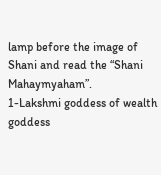lamp before the image of Shani and read the “Shani Mahaymyaham”.
1-Lakshmi goddess of wealth
goddess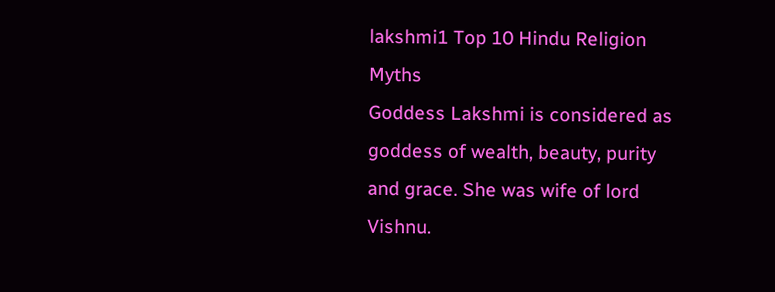lakshmi1 Top 10 Hindu Religion Myths
Goddess Lakshmi is considered as goddess of wealth, beauty, purity and grace. She was wife of lord Vishnu.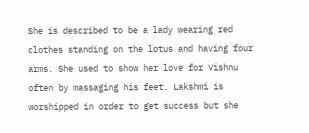She is described to be a lady wearing red clothes standing on the lotus and having four arms. She used to show her love for Vishnu often by massaging his feet. Lakshmi is worshipped in order to get success but she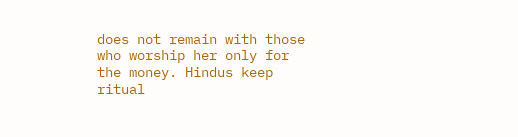does not remain with those who worship her only for the money. Hindus keep ritual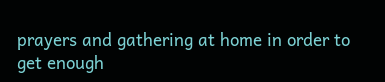prayers and gathering at home in order to get enough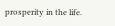prosperity in the life.